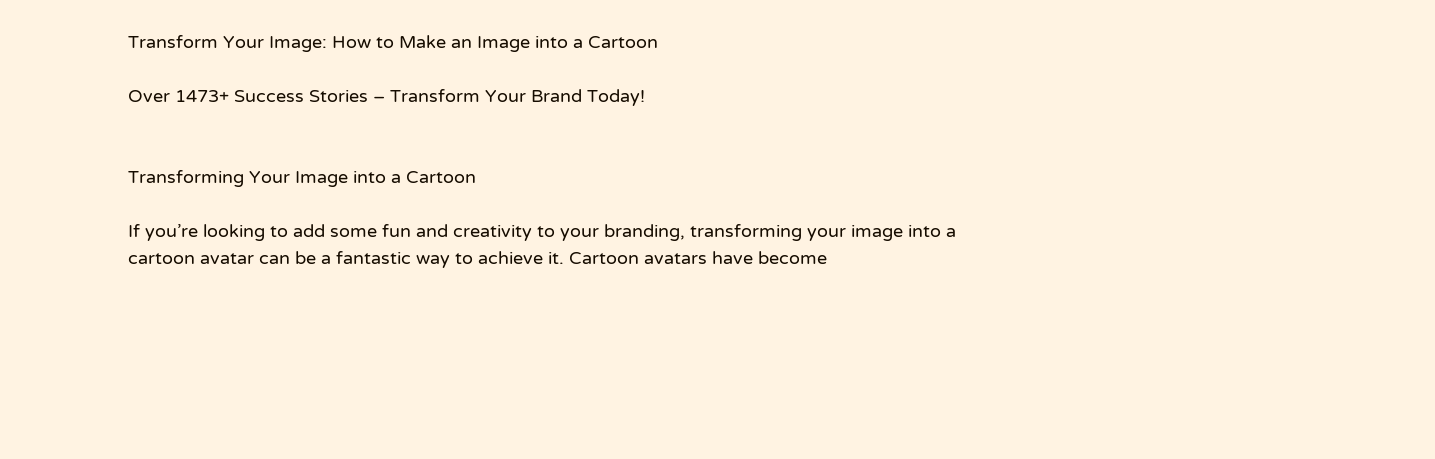Transform Your Image: How to Make an Image into a Cartoon

Over 1473+ Success Stories – Transform Your Brand Today!


Transforming Your Image into a Cartoon

If you’re looking to add some fun and creativity to your branding, transforming your image into a cartoon avatar can be a fantastic way to achieve it. Cartoon avatars have become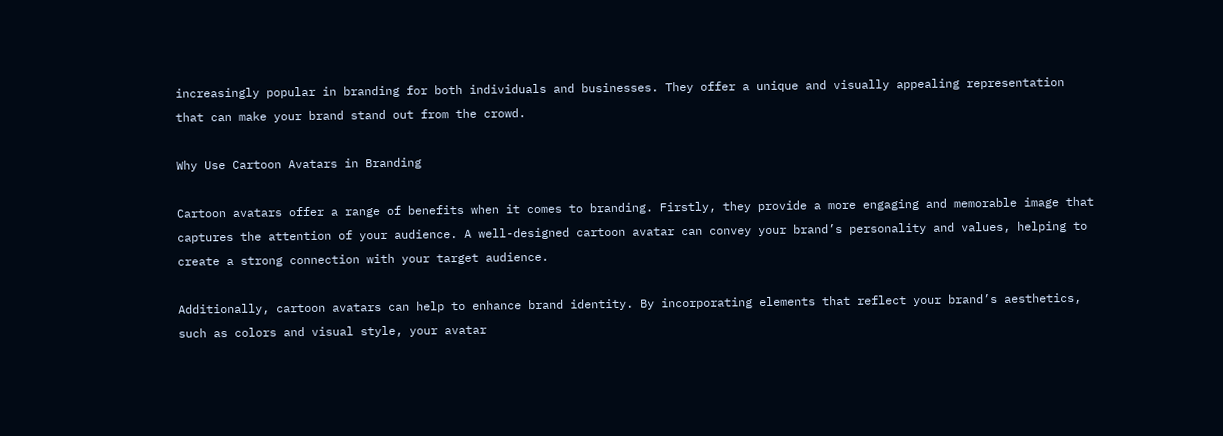increasingly popular in branding for both individuals and businesses. They offer a unique and visually appealing representation that can make your brand stand out from the crowd.

Why Use Cartoon Avatars in Branding

Cartoon avatars offer a range of benefits when it comes to branding. Firstly, they provide a more engaging and memorable image that captures the attention of your audience. A well-designed cartoon avatar can convey your brand’s personality and values, helping to create a strong connection with your target audience.

Additionally, cartoon avatars can help to enhance brand identity. By incorporating elements that reflect your brand’s aesthetics, such as colors and visual style, your avatar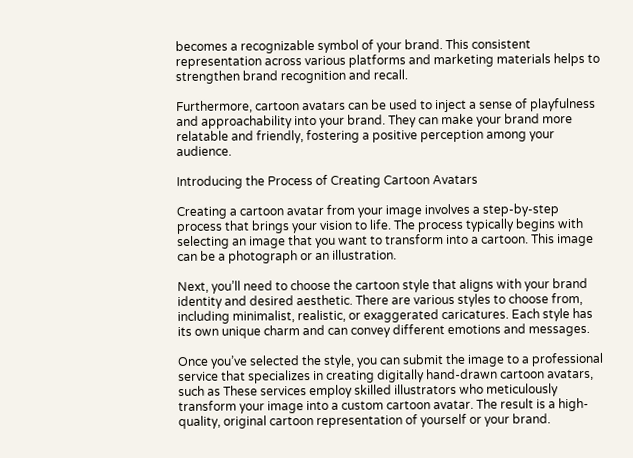becomes a recognizable symbol of your brand. This consistent representation across various platforms and marketing materials helps to strengthen brand recognition and recall.

Furthermore, cartoon avatars can be used to inject a sense of playfulness and approachability into your brand. They can make your brand more relatable and friendly, fostering a positive perception among your audience.

Introducing the Process of Creating Cartoon Avatars

Creating a cartoon avatar from your image involves a step-by-step process that brings your vision to life. The process typically begins with selecting an image that you want to transform into a cartoon. This image can be a photograph or an illustration.

Next, you’ll need to choose the cartoon style that aligns with your brand identity and desired aesthetic. There are various styles to choose from, including minimalist, realistic, or exaggerated caricatures. Each style has its own unique charm and can convey different emotions and messages.

Once you’ve selected the style, you can submit the image to a professional service that specializes in creating digitally hand-drawn cartoon avatars, such as These services employ skilled illustrators who meticulously transform your image into a custom cartoon avatar. The result is a high-quality, original cartoon representation of yourself or your brand.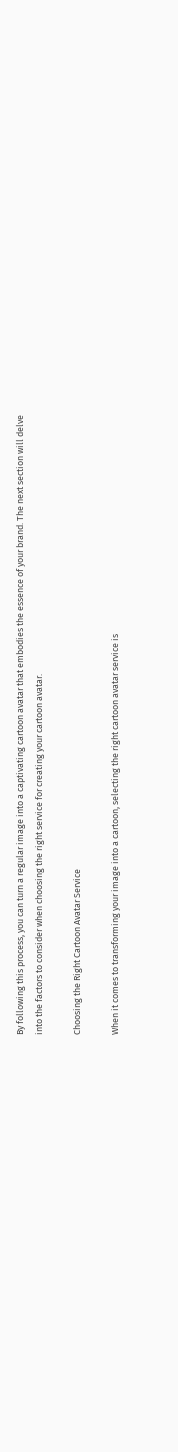By following this process, you can turn a regular image into a captivating cartoon avatar that embodies the essence of your brand. The next section will delve into the factors to consider when choosing the right service for creating your cartoon avatar.

Choosing the Right Cartoon Avatar Service

When it comes to transforming your image into a cartoon, selecting the right cartoon avatar service is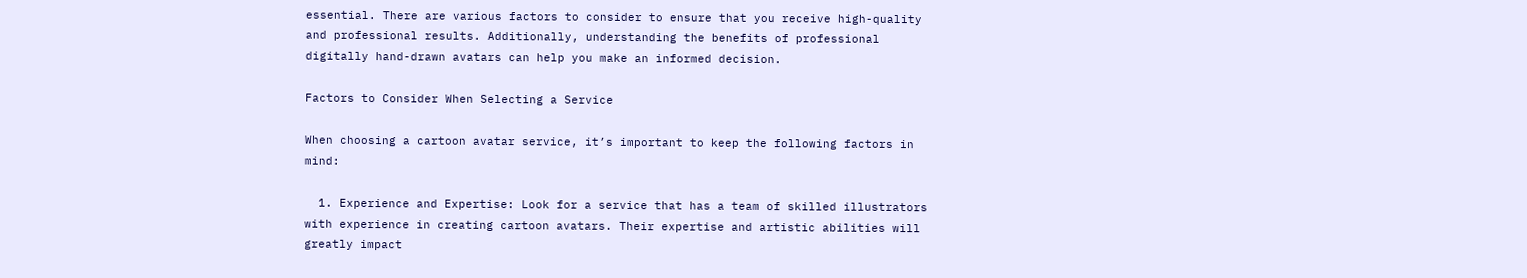essential. There are various factors to consider to ensure that you receive high-quality and professional results. Additionally, understanding the benefits of professional digitally hand-drawn avatars can help you make an informed decision.

Factors to Consider When Selecting a Service

When choosing a cartoon avatar service, it’s important to keep the following factors in mind:

  1. Experience and Expertise: Look for a service that has a team of skilled illustrators with experience in creating cartoon avatars. Their expertise and artistic abilities will greatly impact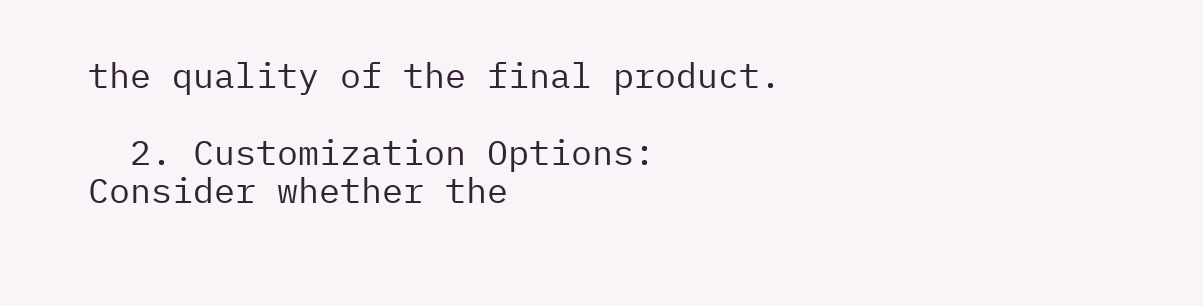the quality of the final product.

  2. Customization Options: Consider whether the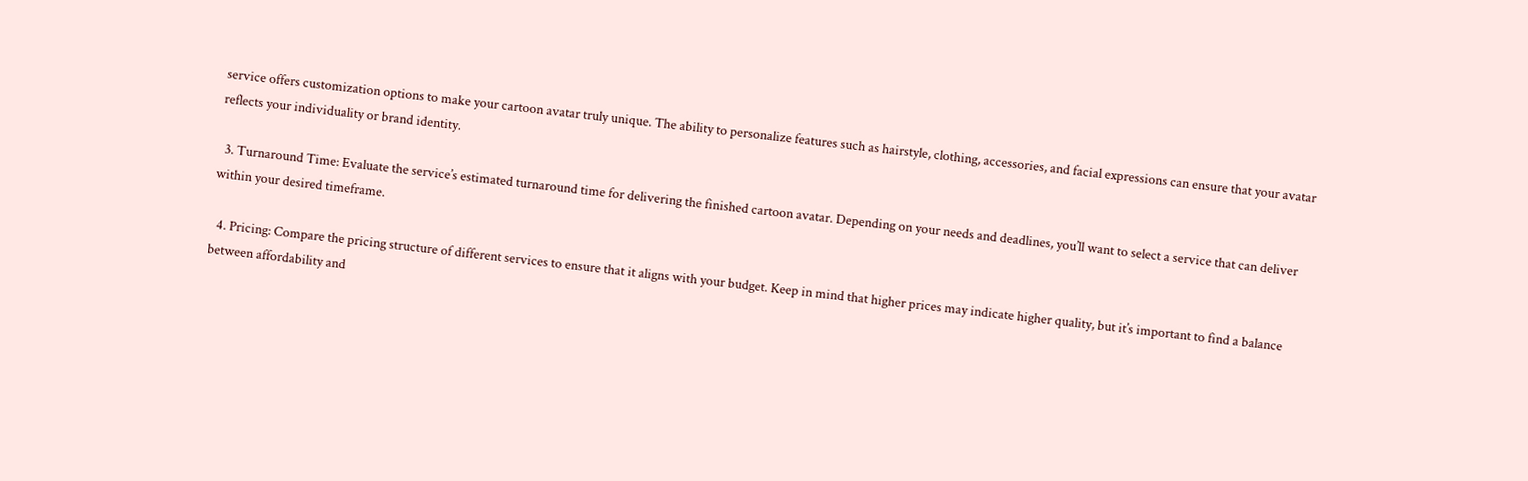service offers customization options to make your cartoon avatar truly unique. The ability to personalize features such as hairstyle, clothing, accessories, and facial expressions can ensure that your avatar reflects your individuality or brand identity.

  3. Turnaround Time: Evaluate the service’s estimated turnaround time for delivering the finished cartoon avatar. Depending on your needs and deadlines, you’ll want to select a service that can deliver within your desired timeframe.

  4. Pricing: Compare the pricing structure of different services to ensure that it aligns with your budget. Keep in mind that higher prices may indicate higher quality, but it’s important to find a balance between affordability and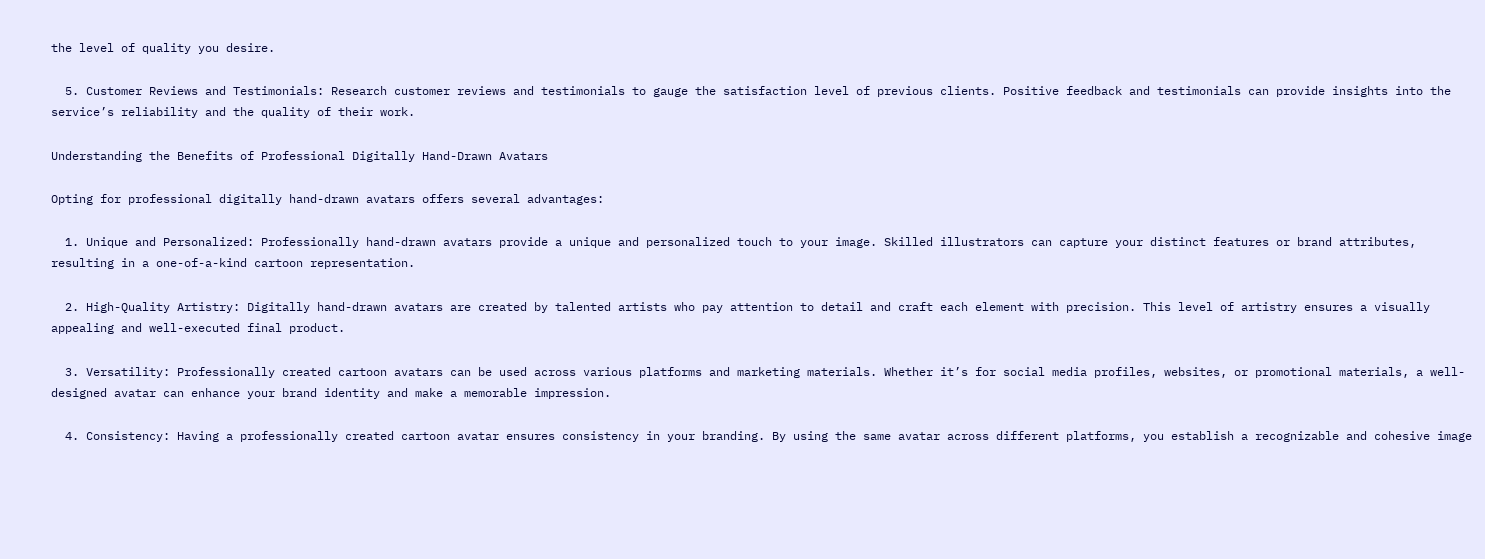the level of quality you desire.

  5. Customer Reviews and Testimonials: Research customer reviews and testimonials to gauge the satisfaction level of previous clients. Positive feedback and testimonials can provide insights into the service’s reliability and the quality of their work.

Understanding the Benefits of Professional Digitally Hand-Drawn Avatars

Opting for professional digitally hand-drawn avatars offers several advantages:

  1. Unique and Personalized: Professionally hand-drawn avatars provide a unique and personalized touch to your image. Skilled illustrators can capture your distinct features or brand attributes, resulting in a one-of-a-kind cartoon representation.

  2. High-Quality Artistry: Digitally hand-drawn avatars are created by talented artists who pay attention to detail and craft each element with precision. This level of artistry ensures a visually appealing and well-executed final product.

  3. Versatility: Professionally created cartoon avatars can be used across various platforms and marketing materials. Whether it’s for social media profiles, websites, or promotional materials, a well-designed avatar can enhance your brand identity and make a memorable impression.

  4. Consistency: Having a professionally created cartoon avatar ensures consistency in your branding. By using the same avatar across different platforms, you establish a recognizable and cohesive image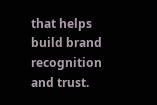that helps build brand recognition and trust.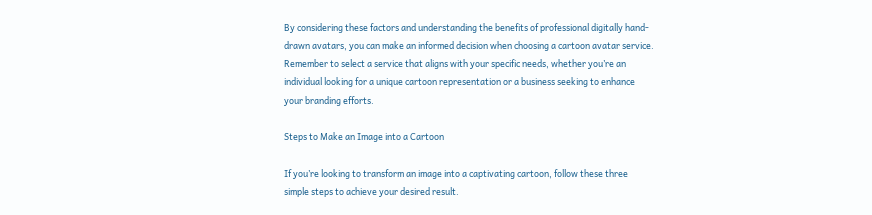By considering these factors and understanding the benefits of professional digitally hand-drawn avatars, you can make an informed decision when choosing a cartoon avatar service. Remember to select a service that aligns with your specific needs, whether you’re an individual looking for a unique cartoon representation or a business seeking to enhance your branding efforts.

Steps to Make an Image into a Cartoon

If you’re looking to transform an image into a captivating cartoon, follow these three simple steps to achieve your desired result.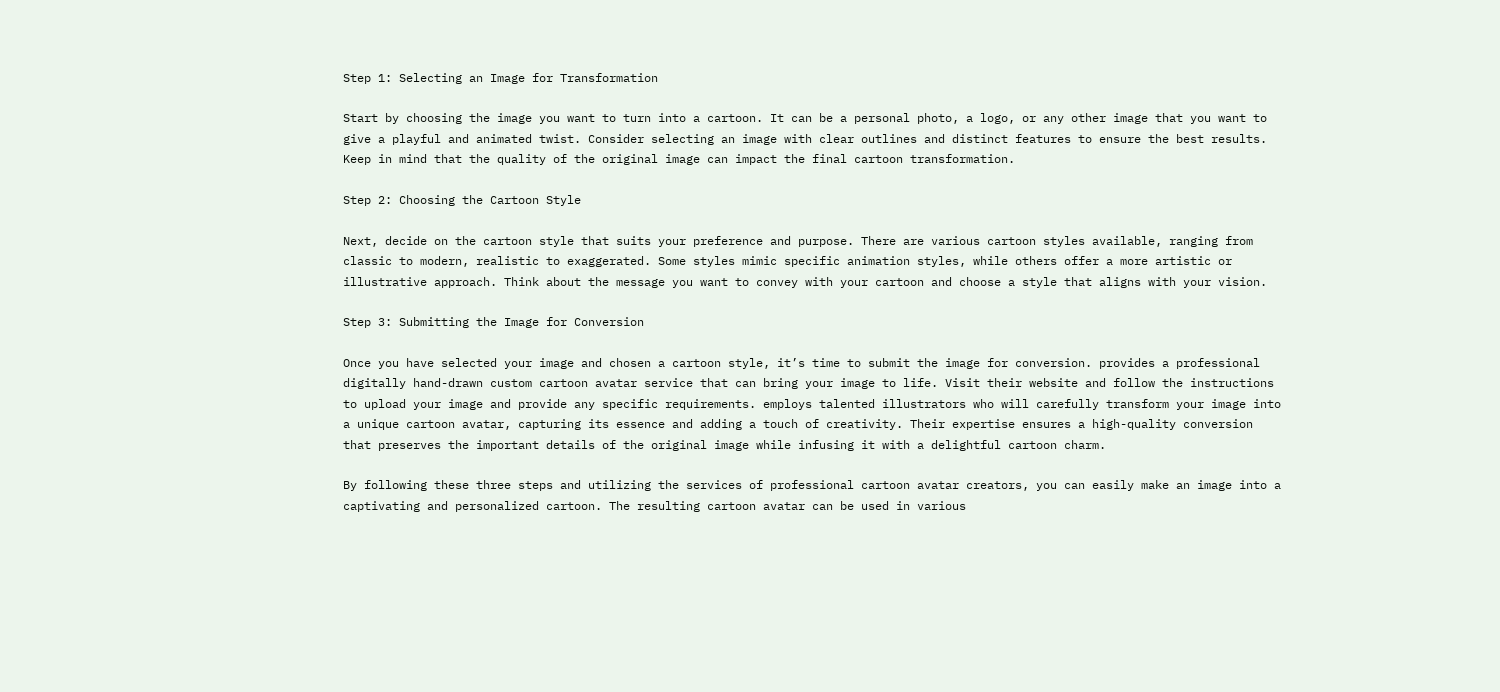Step 1: Selecting an Image for Transformation

Start by choosing the image you want to turn into a cartoon. It can be a personal photo, a logo, or any other image that you want to give a playful and animated twist. Consider selecting an image with clear outlines and distinct features to ensure the best results. Keep in mind that the quality of the original image can impact the final cartoon transformation.

Step 2: Choosing the Cartoon Style

Next, decide on the cartoon style that suits your preference and purpose. There are various cartoon styles available, ranging from classic to modern, realistic to exaggerated. Some styles mimic specific animation styles, while others offer a more artistic or illustrative approach. Think about the message you want to convey with your cartoon and choose a style that aligns with your vision.

Step 3: Submitting the Image for Conversion

Once you have selected your image and chosen a cartoon style, it’s time to submit the image for conversion. provides a professional digitally hand-drawn custom cartoon avatar service that can bring your image to life. Visit their website and follow the instructions to upload your image and provide any specific requirements. employs talented illustrators who will carefully transform your image into a unique cartoon avatar, capturing its essence and adding a touch of creativity. Their expertise ensures a high-quality conversion that preserves the important details of the original image while infusing it with a delightful cartoon charm.

By following these three steps and utilizing the services of professional cartoon avatar creators, you can easily make an image into a captivating and personalized cartoon. The resulting cartoon avatar can be used in various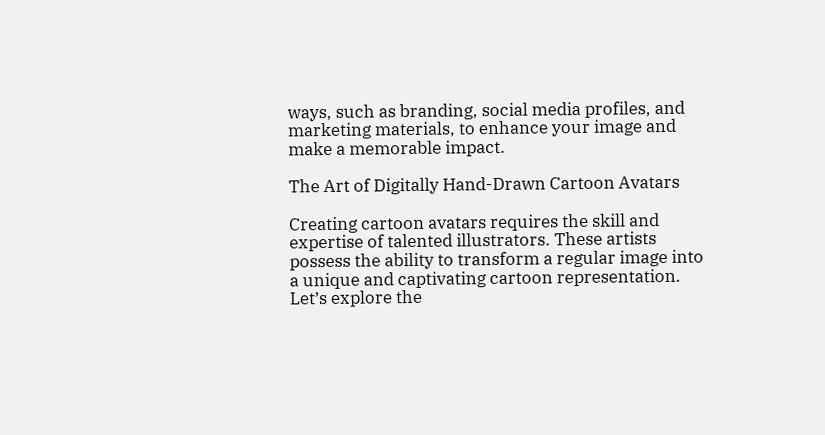ways, such as branding, social media profiles, and marketing materials, to enhance your image and make a memorable impact.

The Art of Digitally Hand-Drawn Cartoon Avatars

Creating cartoon avatars requires the skill and expertise of talented illustrators. These artists possess the ability to transform a regular image into a unique and captivating cartoon representation. Let’s explore the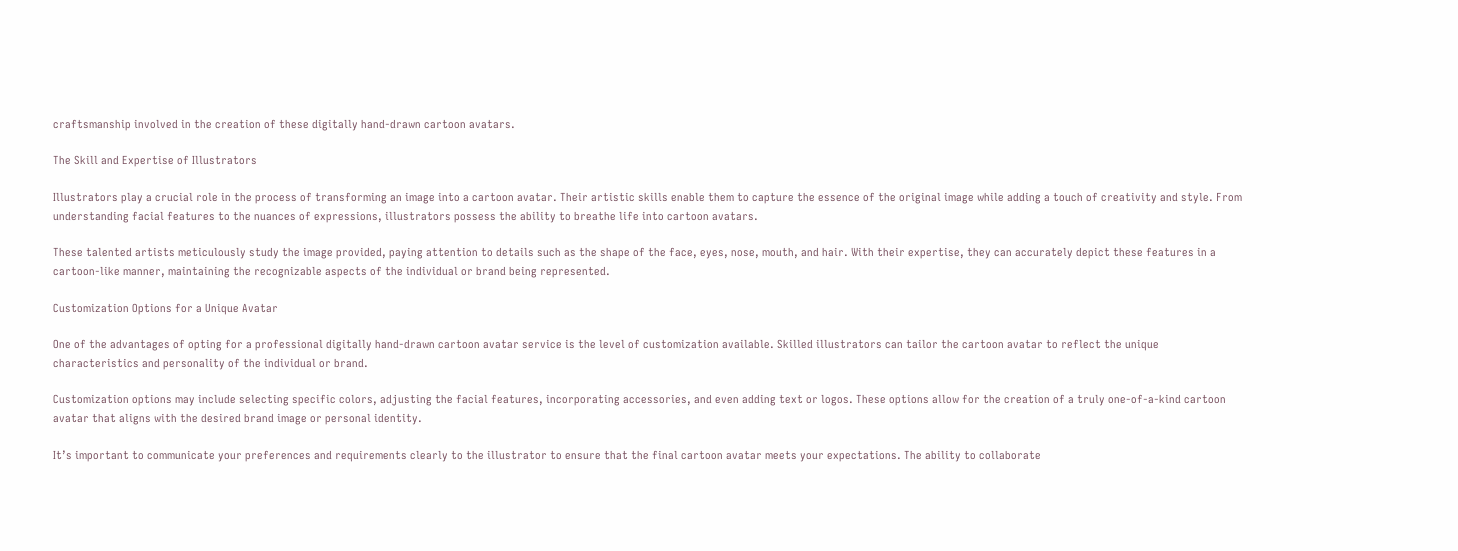craftsmanship involved in the creation of these digitally hand-drawn cartoon avatars.

The Skill and Expertise of Illustrators

Illustrators play a crucial role in the process of transforming an image into a cartoon avatar. Their artistic skills enable them to capture the essence of the original image while adding a touch of creativity and style. From understanding facial features to the nuances of expressions, illustrators possess the ability to breathe life into cartoon avatars.

These talented artists meticulously study the image provided, paying attention to details such as the shape of the face, eyes, nose, mouth, and hair. With their expertise, they can accurately depict these features in a cartoon-like manner, maintaining the recognizable aspects of the individual or brand being represented.

Customization Options for a Unique Avatar

One of the advantages of opting for a professional digitally hand-drawn cartoon avatar service is the level of customization available. Skilled illustrators can tailor the cartoon avatar to reflect the unique characteristics and personality of the individual or brand.

Customization options may include selecting specific colors, adjusting the facial features, incorporating accessories, and even adding text or logos. These options allow for the creation of a truly one-of-a-kind cartoon avatar that aligns with the desired brand image or personal identity.

It’s important to communicate your preferences and requirements clearly to the illustrator to ensure that the final cartoon avatar meets your expectations. The ability to collaborate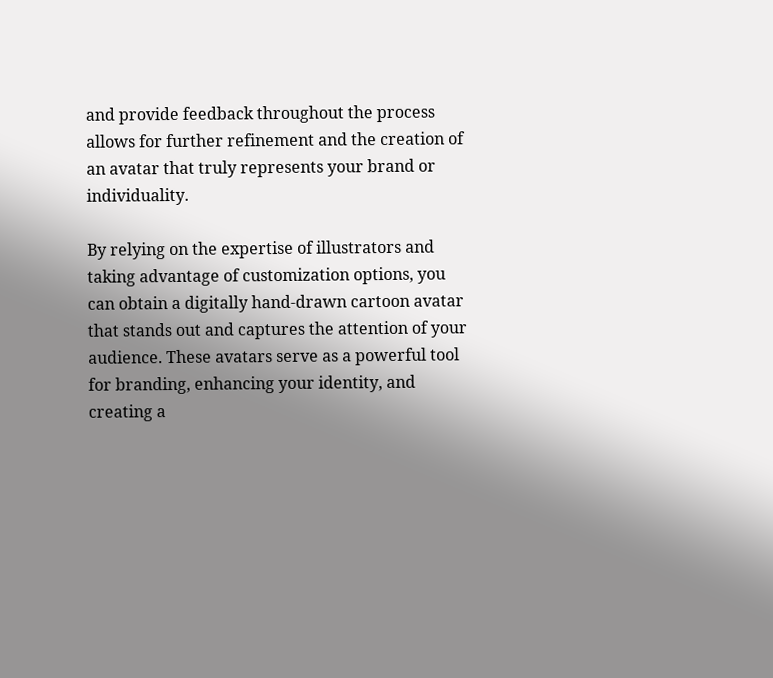and provide feedback throughout the process allows for further refinement and the creation of an avatar that truly represents your brand or individuality.

By relying on the expertise of illustrators and taking advantage of customization options, you can obtain a digitally hand-drawn cartoon avatar that stands out and captures the attention of your audience. These avatars serve as a powerful tool for branding, enhancing your identity, and creating a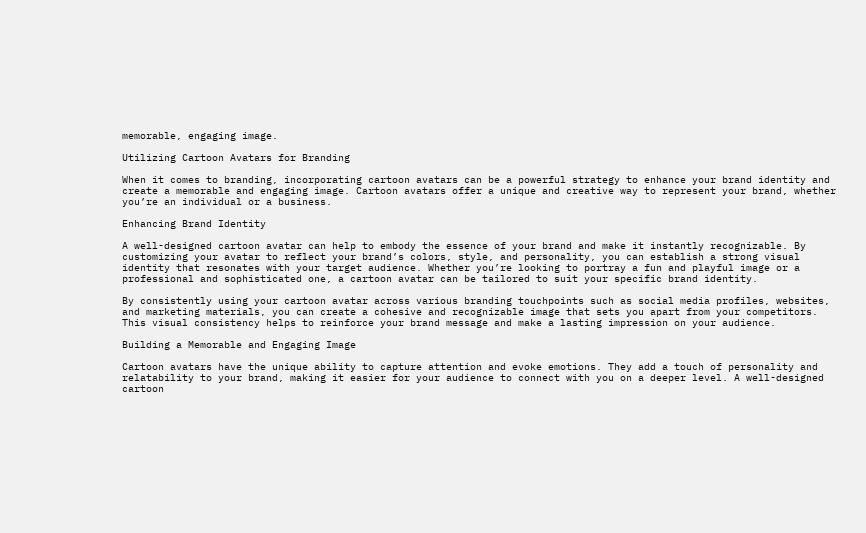memorable, engaging image.

Utilizing Cartoon Avatars for Branding

When it comes to branding, incorporating cartoon avatars can be a powerful strategy to enhance your brand identity and create a memorable and engaging image. Cartoon avatars offer a unique and creative way to represent your brand, whether you’re an individual or a business.

Enhancing Brand Identity

A well-designed cartoon avatar can help to embody the essence of your brand and make it instantly recognizable. By customizing your avatar to reflect your brand’s colors, style, and personality, you can establish a strong visual identity that resonates with your target audience. Whether you’re looking to portray a fun and playful image or a professional and sophisticated one, a cartoon avatar can be tailored to suit your specific brand identity.

By consistently using your cartoon avatar across various branding touchpoints such as social media profiles, websites, and marketing materials, you can create a cohesive and recognizable image that sets you apart from your competitors. This visual consistency helps to reinforce your brand message and make a lasting impression on your audience.

Building a Memorable and Engaging Image

Cartoon avatars have the unique ability to capture attention and evoke emotions. They add a touch of personality and relatability to your brand, making it easier for your audience to connect with you on a deeper level. A well-designed cartoon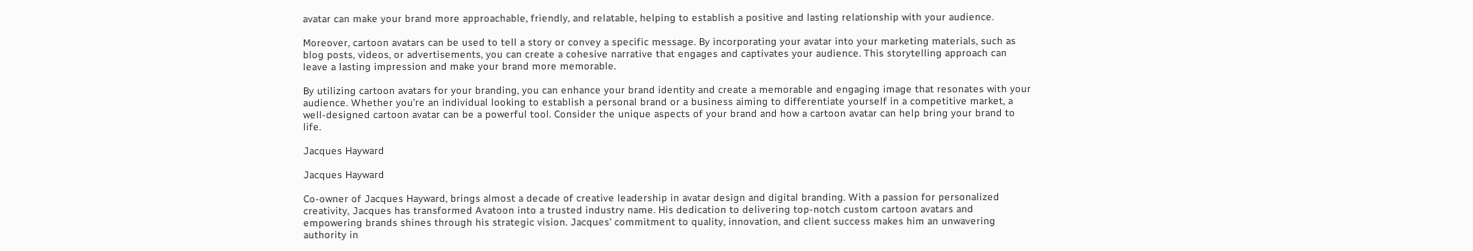avatar can make your brand more approachable, friendly, and relatable, helping to establish a positive and lasting relationship with your audience.

Moreover, cartoon avatars can be used to tell a story or convey a specific message. By incorporating your avatar into your marketing materials, such as blog posts, videos, or advertisements, you can create a cohesive narrative that engages and captivates your audience. This storytelling approach can leave a lasting impression and make your brand more memorable.

By utilizing cartoon avatars for your branding, you can enhance your brand identity and create a memorable and engaging image that resonates with your audience. Whether you’re an individual looking to establish a personal brand or a business aiming to differentiate yourself in a competitive market, a well-designed cartoon avatar can be a powerful tool. Consider the unique aspects of your brand and how a cartoon avatar can help bring your brand to life.

Jacques Hayward

Jacques Hayward

Co-owner of Jacques Hayward, brings almost a decade of creative leadership in avatar design and digital branding. With a passion for personalized creativity, Jacques has transformed Avatoon into a trusted industry name. His dedication to delivering top-notch custom cartoon avatars and empowering brands shines through his strategic vision. Jacques' commitment to quality, innovation, and client success makes him an unwavering authority in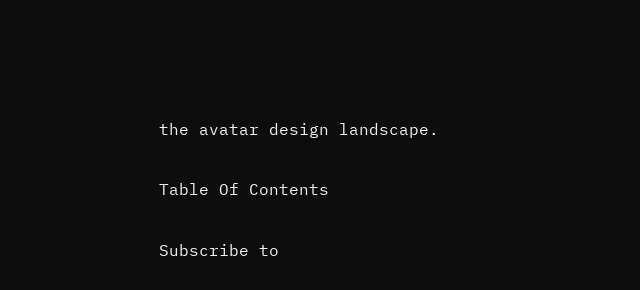the avatar design landscape.

Table Of Contents

Subscribe to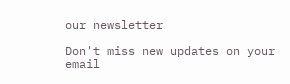our newsletter

Don't miss new updates on your email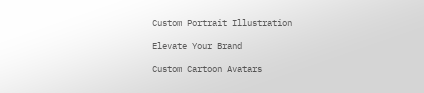Custom Portrait Illustration

Elevate Your Brand

Custom Cartoon Avatars